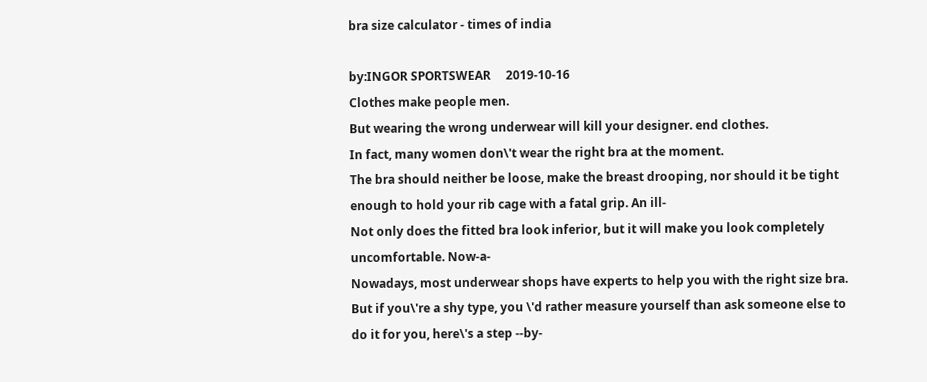bra size calculator - times of india

by:INGOR SPORTSWEAR     2019-10-16
Clothes make people men.
But wearing the wrong underwear will kill your designer. end clothes.
In fact, many women don\'t wear the right bra at the moment.
The bra should neither be loose, make the breast drooping, nor should it be tight enough to hold your rib cage with a fatal grip. An ill-
Not only does the fitted bra look inferior, but it will make you look completely uncomfortable. Now-a-
Nowadays, most underwear shops have experts to help you with the right size bra.
But if you\'re a shy type, you \'d rather measure yourself than ask someone else to do it for you, here\'s a step --by-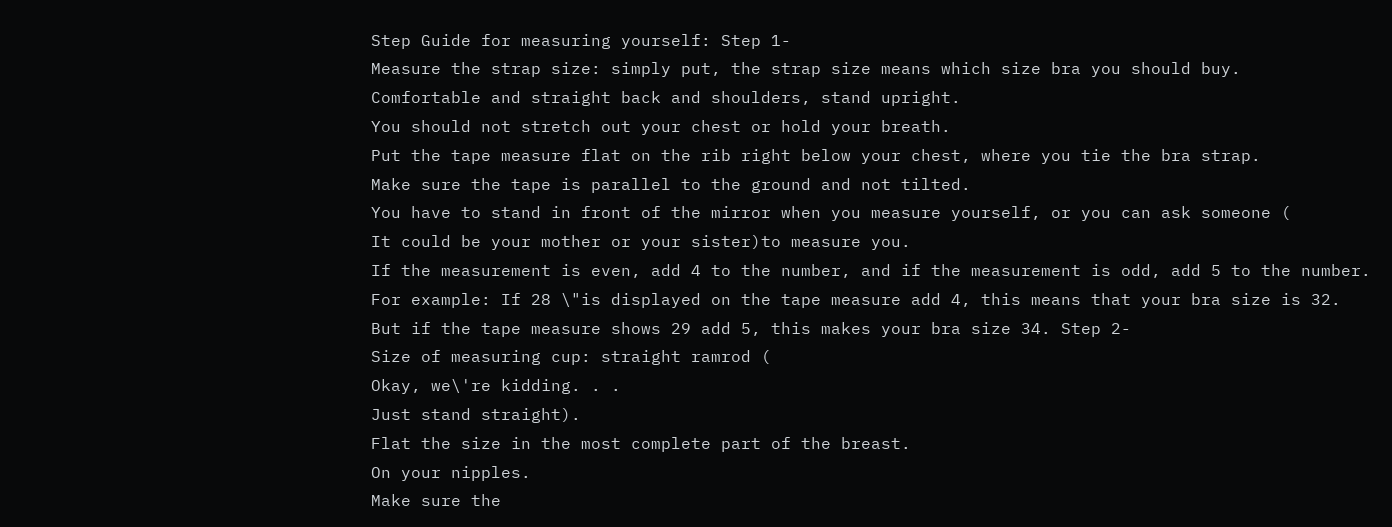Step Guide for measuring yourself: Step 1-
Measure the strap size: simply put, the strap size means which size bra you should buy.
Comfortable and straight back and shoulders, stand upright.
You should not stretch out your chest or hold your breath.
Put the tape measure flat on the rib right below your chest, where you tie the bra strap.
Make sure the tape is parallel to the ground and not tilted.
You have to stand in front of the mirror when you measure yourself, or you can ask someone (
It could be your mother or your sister)to measure you.
If the measurement is even, add 4 to the number, and if the measurement is odd, add 5 to the number.
For example: If 28 \"is displayed on the tape measure add 4, this means that your bra size is 32.
But if the tape measure shows 29 add 5, this makes your bra size 34. Step 2-
Size of measuring cup: straight ramrod (
Okay, we\'re kidding. . .
Just stand straight).
Flat the size in the most complete part of the breast.
On your nipples.
Make sure the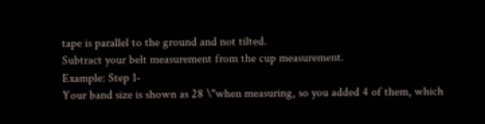tape is parallel to the ground and not tilted.
Subtract your belt measurement from the cup measurement.
Example: Step 1-
Your band size is shown as 28 \"when measuring, so you added 4 of them, which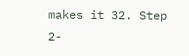makes it 32. Step 2-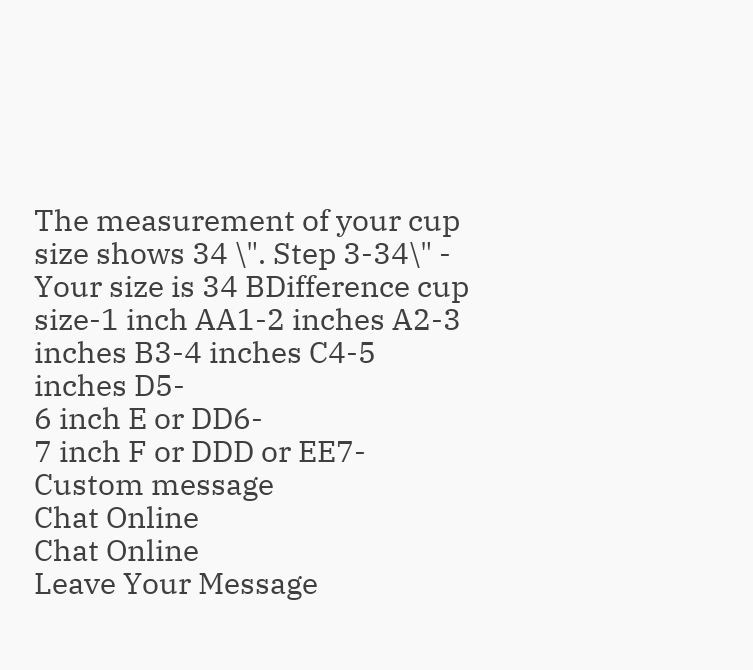The measurement of your cup size shows 34 \". Step 3-34\" -
Your size is 34 BDifference cup size-1 inch AA1-2 inches A2-3 inches B3-4 inches C4-5 inches D5-
6 inch E or DD6-
7 inch F or DDD or EE7-
Custom message
Chat Online
Chat Online
Leave Your Message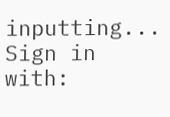inputting...
Sign in with: